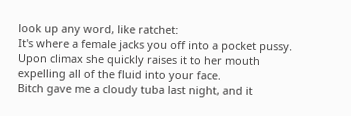look up any word, like ratchet:
It's where a female jacks you off into a pocket pussy. Upon climax she quickly raises it to her mouth expelling all of the fluid into your face.
Bitch gave me a cloudy tuba last night, and it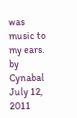was music to my ears.
by Cynabal July 12, 2011